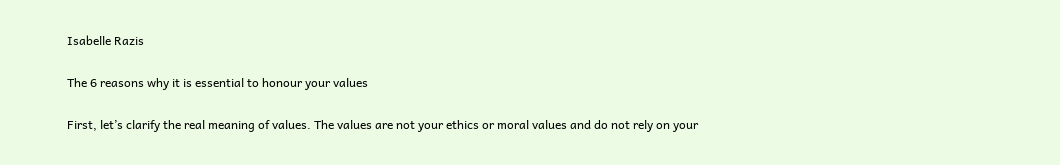Isabelle Razis

The 6 reasons why it is essential to honour your values

First, let’s clarify the real meaning of values. The values are not your ethics or moral values and do not rely on your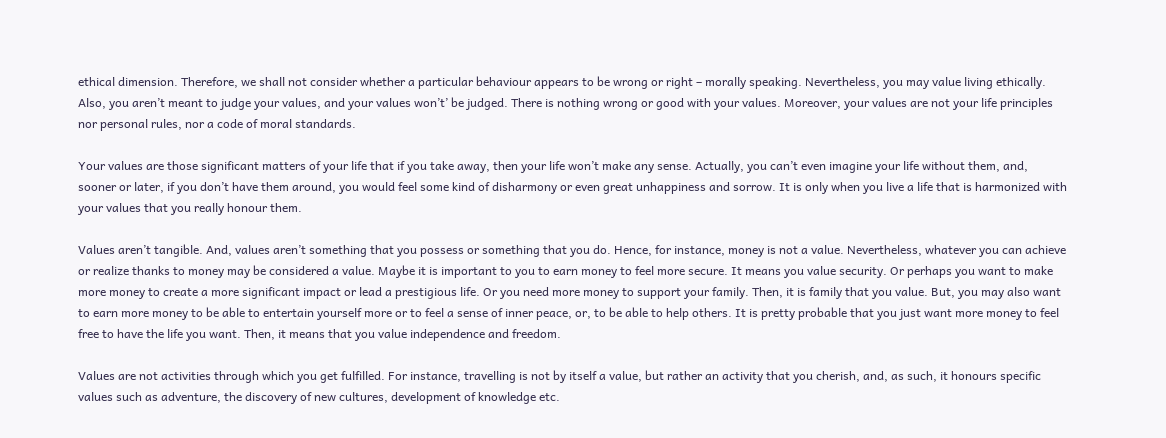ethical dimension. Therefore, we shall not consider whether a particular behaviour appears to be wrong or right – morally speaking. Nevertheless, you may value living ethically. Also, you aren’t meant to judge your values, and your values won’t’ be judged. There is nothing wrong or good with your values. Moreover, your values are not your life principles nor personal rules, nor a code of moral standards.

Your values are those significant matters of your life that if you take away, then your life won’t make any sense. Actually, you can’t even imagine your life without them, and, sooner or later, if you don’t have them around, you would feel some kind of disharmony or even great unhappiness and sorrow. It is only when you live a life that is harmonized with your values that you really honour them.

Values aren’t tangible. And, values aren’t something that you possess or something that you do. Hence, for instance, money is not a value. Nevertheless, whatever you can achieve or realize thanks to money may be considered a value. Maybe it is important to you to earn money to feel more secure. It means you value security. Or perhaps you want to make more money to create a more significant impact or lead a prestigious life. Or you need more money to support your family. Then, it is family that you value. But, you may also want to earn more money to be able to entertain yourself more or to feel a sense of inner peace, or, to be able to help others. It is pretty probable that you just want more money to feel free to have the life you want. Then, it means that you value independence and freedom.

Values are not activities through which you get fulfilled. For instance, travelling is not by itself a value, but rather an activity that you cherish, and, as such, it honours specific values such as adventure, the discovery of new cultures, development of knowledge etc.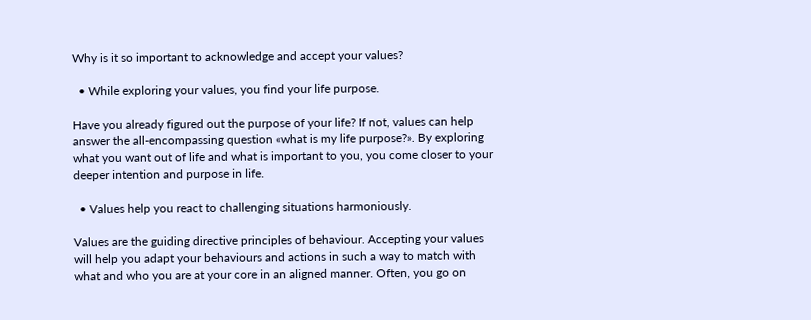Why is it so important to acknowledge and accept your values?

  • While exploring your values, you find your life purpose.

Have you already figured out the purpose of your life? If not, values can help answer the all-encompassing question «what is my life purpose?». By exploring what you want out of life and what is important to you, you come closer to your deeper intention and purpose in life.

  • Values help you react to challenging situations harmoniously.

Values are the guiding directive principles of behaviour. Accepting your values will help you adapt your behaviours and actions in such a way to match with what and who you are at your core in an aligned manner. Often, you go on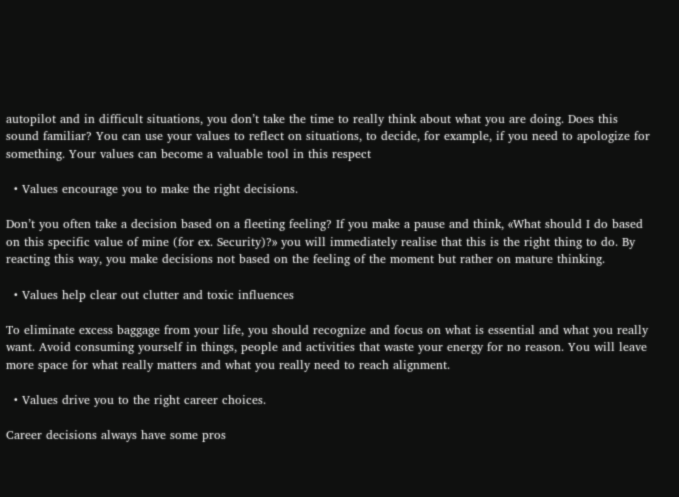autopilot and in difficult situations, you don’t take the time to really think about what you are doing. Does this sound familiar? You can use your values to reflect on situations, to decide, for example, if you need to apologize for something. Your values can become a valuable tool in this respect

  • Values encourage you to make the right decisions.

Don’t you often take a decision based on a fleeting feeling? If you make a pause and think, «What should I do based on this specific value of mine (for ex. Security)?» you will immediately realise that this is the right thing to do. By reacting this way, you make decisions not based on the feeling of the moment but rather on mature thinking.

  • Values help clear out clutter and toxic influences

To eliminate excess baggage from your life, you should recognize and focus on what is essential and what you really want. Avoid consuming yourself in things, people and activities that waste your energy for no reason. You will leave more space for what really matters and what you really need to reach alignment.

  • Values drive you to the right career choices.

Career decisions always have some pros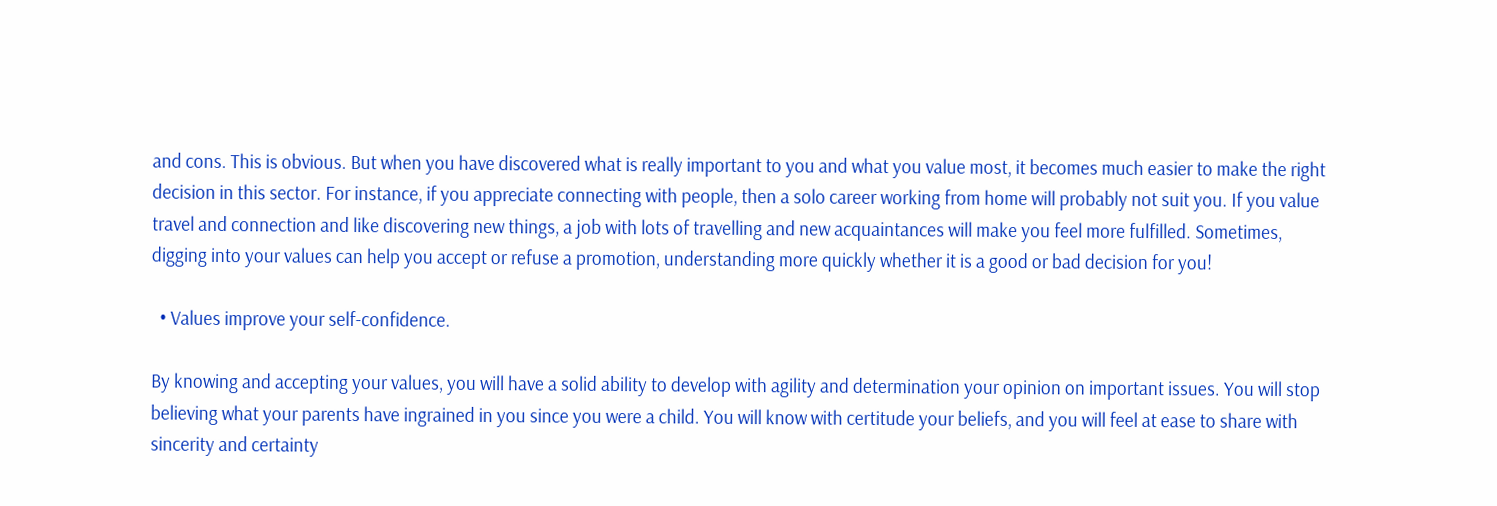and cons. This is obvious. But when you have discovered what is really important to you and what you value most, it becomes much easier to make the right decision in this sector. For instance, if you appreciate connecting with people, then a solo career working from home will probably not suit you. If you value travel and connection and like discovering new things, a job with lots of travelling and new acquaintances will make you feel more fulfilled. Sometimes, digging into your values can help you accept or refuse a promotion, understanding more quickly whether it is a good or bad decision for you!

  • Values improve your self-confidence.

By knowing and accepting your values, you will have a solid ability to develop with agility and determination your opinion on important issues. You will stop believing what your parents have ingrained in you since you were a child. You will know with certitude your beliefs, and you will feel at ease to share with sincerity and certainty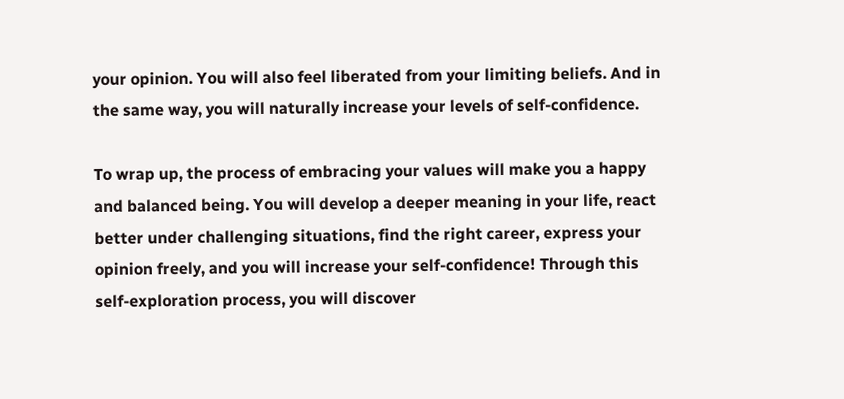your opinion. You will also feel liberated from your limiting beliefs. And in the same way, you will naturally increase your levels of self-confidence.

To wrap up, the process of embracing your values will make you a happy and balanced being. You will develop a deeper meaning in your life, react better under challenging situations, find the right career, express your opinion freely, and you will increase your self-confidence! Through this self-exploration process, you will discover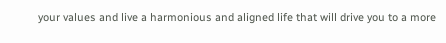your values and live a harmonious and aligned life that will drive you to a more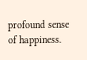profound sense of happiness.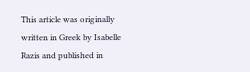This article was originally written in Greek by Isabelle Razis and published in